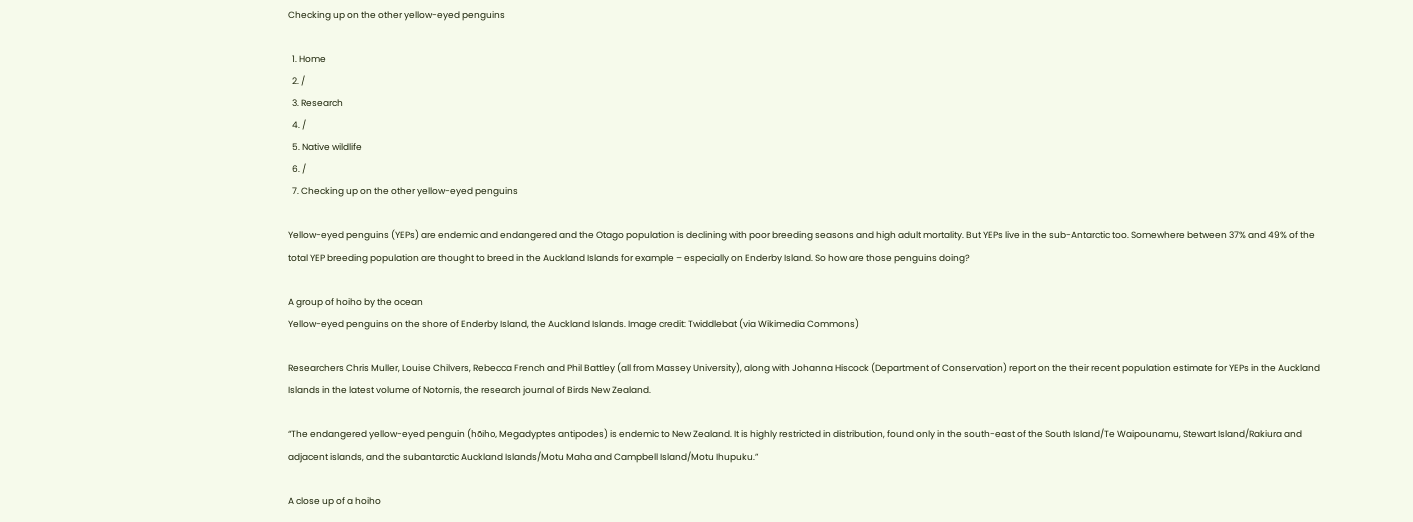Checking up on the other yellow-eyed penguins

  1. Home
  2. /
  3. Research
  4. /
  5. Native wildlife
  6. /
  7. Checking up on the other yellow-eyed penguins

Yellow-eyed penguins (YEPs) are endemic and endangered and the Otago population is declining with poor breeding seasons and high adult mortality. But YEPs live in the sub-Antarctic too. Somewhere between 37% and 49% of the total YEP breeding population are thought to breed in the Auckland Islands for example – especially on Enderby Island. So how are those penguins doing?

A group of hoiho by the ocean
Yellow-eyed penguins on the shore of Enderby Island, the Auckland Islands. Image credit: Twiddlebat (via Wikimedia Commons)

Researchers Chris Muller, Louise Chilvers, Rebecca French and Phil Battley (all from Massey University), along with Johanna Hiscock (Department of Conservation) report on the their recent population estimate for YEPs in the Auckland Islands in the latest volume of Notornis, the research journal of Birds New Zealand.

“The endangered yellow-eyed penguin (hōiho, Megadyptes antipodes) is endemic to New Zealand. It is highly restricted in distribution, found only in the south-east of the South Island/Te Waipounamu, Stewart Island/Rakiura and adjacent islands, and the subantarctic Auckland Islands/Motu Maha and Campbell Island/Motu Ihupuku.”

A close up of a hoiho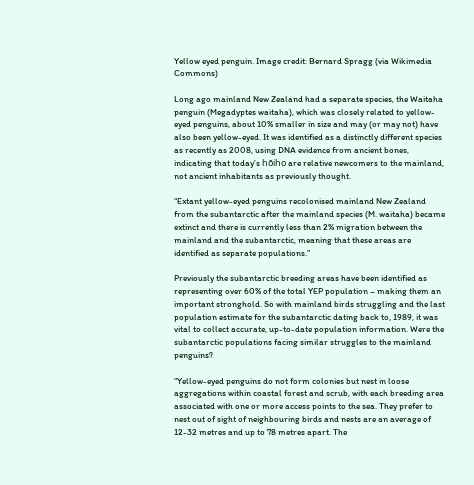Yellow eyed penguin. Image credit: Bernard Spragg (via Wikimedia Commons)

Long ago mainland New Zealand had a separate species, the Waitaha penguin (Megadyptes waitaha), which was closely related to yellow-eyed penguins, about 10% smaller in size and may (or may not) have also been yellow-eyed. It was identified as a distinctly different species as recently as 2008, using DNA evidence from ancient bones, indicating that today’s hōiho are relative newcomers to the mainland, not ancient inhabitants as previously thought.

“Extant yellow-eyed penguins recolonised mainland New Zealand from the subantarctic after the mainland species (M. waitaha) became extinct and there is currently less than 2% migration between the mainland and the subantarctic, meaning that these areas are identified as separate populations.”

Previously the subantarctic breeding areas have been identified as representing over 60% of the total YEP population – making them an important stronghold. So with mainland birds struggling and the last population estimate for the subantarctic dating back to, 1989, it was vital to collect accurate, up-to-date population information. Were the subantarctic populations facing similar struggles to the mainland penguins?

“Yellow-eyed penguins do not form colonies but nest in loose aggregations within coastal forest and scrub, with each breeding area associated with one or more access points to the sea. They prefer to nest out of sight of neighbouring birds and nests are an average of 12-32 metres and up to 78 metres apart. The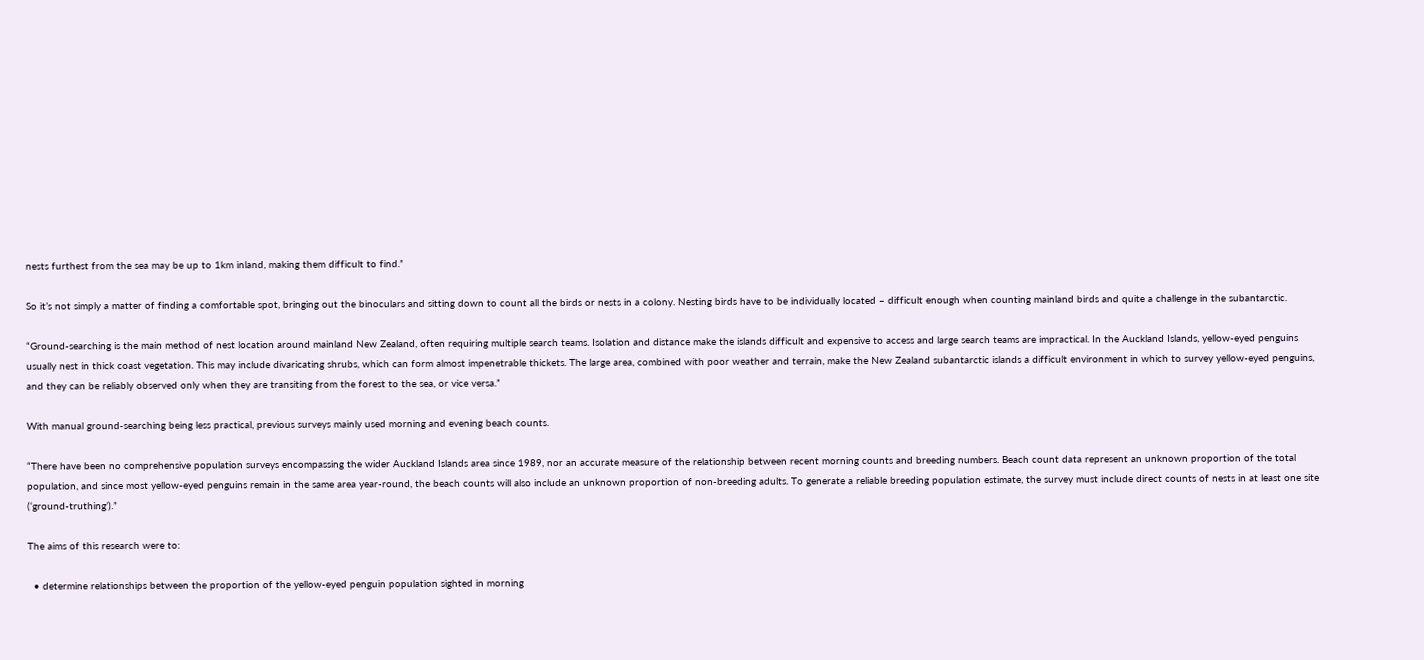nests furthest from the sea may be up to 1km inland, making them difficult to find.”

So it’s not simply a matter of finding a comfortable spot, bringing out the binoculars and sitting down to count all the birds or nests in a colony. Nesting birds have to be individually located – difficult enough when counting mainland birds and quite a challenge in the subantarctic.

“Ground-searching is the main method of nest location around mainland New Zealand, often requiring multiple search teams. Isolation and distance make the islands difficult and expensive to access and large search teams are impractical. In the Auckland Islands, yellow-eyed penguins usually nest in thick coast vegetation. This may include divaricating shrubs, which can form almost impenetrable thickets. The large area, combined with poor weather and terrain, make the New Zealand subantarctic islands a difficult environment in which to survey yellow-eyed penguins, and they can be reliably observed only when they are transiting from the forest to the sea, or vice versa.”

With manual ground-searching being less practical, previous surveys mainly used morning and evening beach counts.

“There have been no comprehensive population surveys encompassing the wider Auckland Islands area since 1989, nor an accurate measure of the relationship between recent morning counts and breeding numbers. Beach count data represent an unknown proportion of the total population, and since most yellow-eyed penguins remain in the same area year-round, the beach counts will also include an unknown proportion of non-breeding adults. To generate a reliable breeding population estimate, the survey must include direct counts of nests in at least one site (‘ground-truthing’).”

The aims of this research were to:

  • determine relationships between the proportion of the yellow-eyed penguin population sighted in morning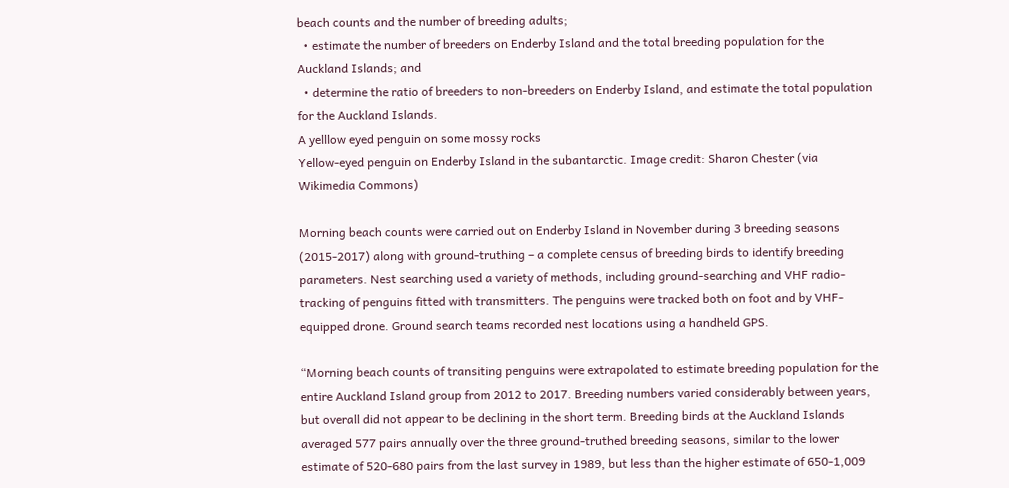beach counts and the number of breeding adults;
  • estimate the number of breeders on Enderby Island and the total breeding population for the Auckland Islands; and
  • determine the ratio of breeders to non-breeders on Enderby Island, and estimate the total population for the Auckland Islands.
A yelllow eyed penguin on some mossy rocks
Yellow-eyed penguin on Enderby Island in the subantarctic. Image credit: Sharon Chester (via Wikimedia Commons)

Morning beach counts were carried out on Enderby Island in November during 3 breeding seasons (2015-2017) along with ground-truthing – a complete census of breeding birds to identify breeding parameters. Nest searching used a variety of methods, including ground-searching and VHF radio-tracking of penguins fitted with transmitters. The penguins were tracked both on foot and by VHF-equipped drone. Ground search teams recorded nest locations using a handheld GPS.

“Morning beach counts of transiting penguins were extrapolated to estimate breeding population for the entire Auckland Island group from 2012 to 2017. Breeding numbers varied considerably between years, but overall did not appear to be declining in the short term. Breeding birds at the Auckland Islands averaged 577 pairs annually over the three ground-truthed breeding seasons, similar to the lower estimate of 520-680 pairs from the last survey in 1989, but less than the higher estimate of 650-1,009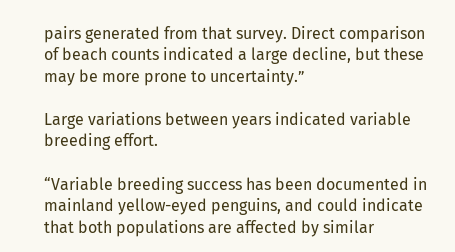pairs generated from that survey. Direct comparison of beach counts indicated a large decline, but these may be more prone to uncertainty.”

Large variations between years indicated variable breeding effort.

“Variable breeding success has been documented in mainland yellow-eyed penguins, and could indicate that both populations are affected by similar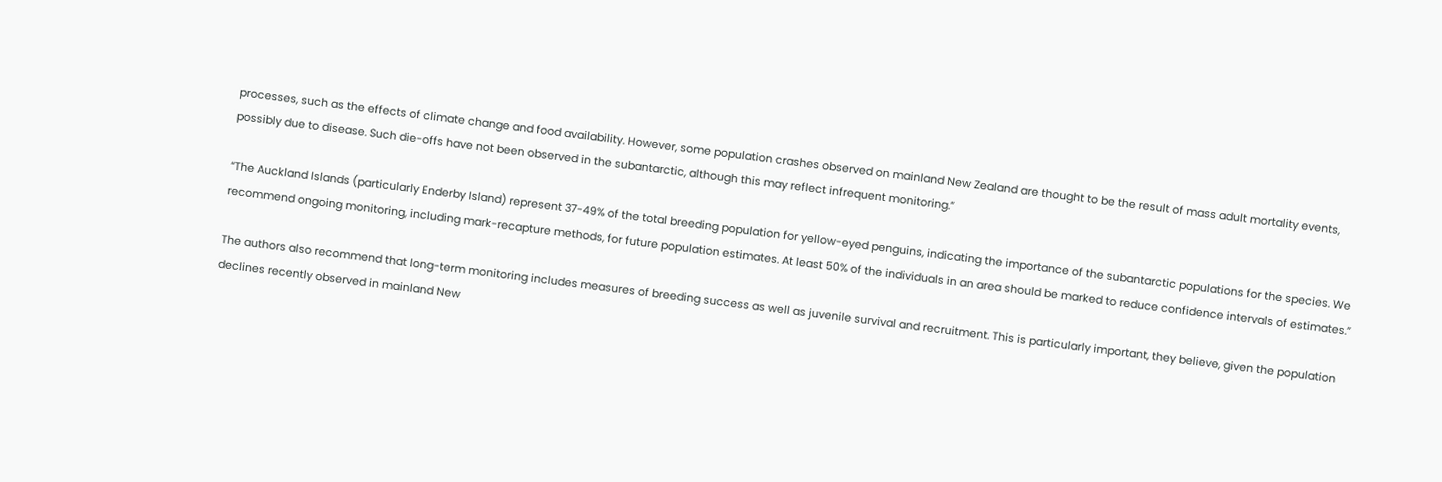processes, such as the effects of climate change and food availability. However, some population crashes observed on mainland New Zealand are thought to be the result of mass adult mortality events, possibly due to disease. Such die-offs have not been observed in the subantarctic, although this may reflect infrequent monitoring.”

“The Auckland Islands (particularly Enderby Island) represent 37-49% of the total breeding population for yellow-eyed penguins, indicating the importance of the subantarctic populations for the species. We recommend ongoing monitoring, including mark-recapture methods, for future population estimates. At least 50% of the individuals in an area should be marked to reduce confidence intervals of estimates.”

The authors also recommend that long-term monitoring includes measures of breeding success as well as juvenile survival and recruitment. This is particularly important, they believe, given the population declines recently observed in mainland New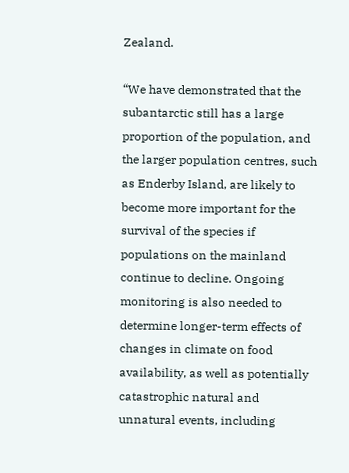Zealand.

“We have demonstrated that the subantarctic still has a large proportion of the population, and the larger population centres, such as Enderby Island, are likely to become more important for the survival of the species if populations on the mainland continue to decline. Ongoing monitoring is also needed to determine longer-term effects of changes in climate on food availability, as well as potentially catastrophic natural and unnatural events, including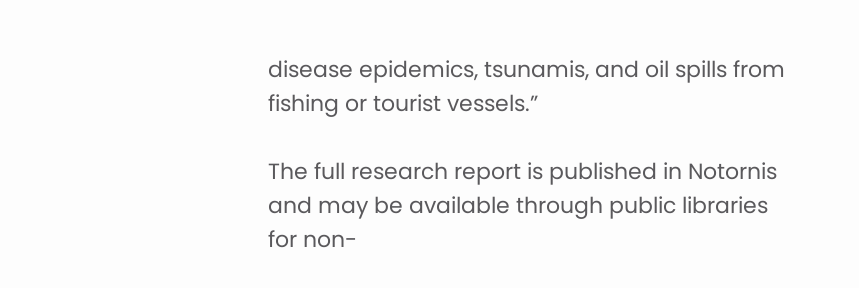disease epidemics, tsunamis, and oil spills from fishing or tourist vessels.”

The full research report is published in Notornis and may be available through public libraries for non-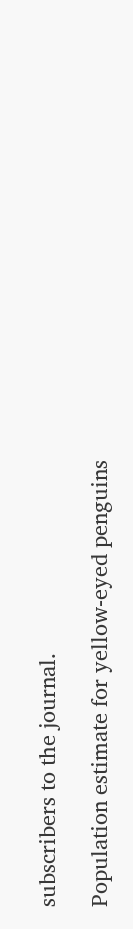subscribers to the journal.

Population estimate for yellow-eyed penguins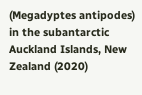(Megadyptes antipodes) in the subantarctic Auckland Islands, New Zealand (2020)